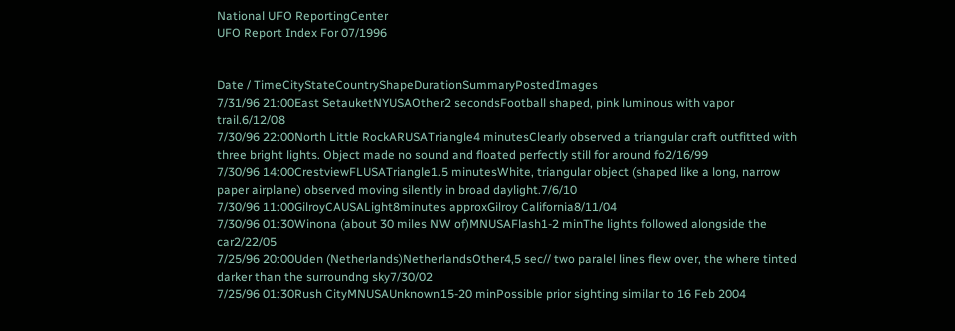National UFO ReportingCenter
UFO Report Index For 07/1996


Date / TimeCityStateCountryShapeDurationSummaryPostedImages
7/31/96 21:00East SetauketNYUSAOther2 secondsFootball shaped, pink luminous with vapor trail.6/12/08
7/30/96 22:00North Little RockARUSATriangle4 minutesClearly observed a triangular craft outfitted with three bright lights. Object made no sound and floated perfectly still for around fo2/16/99
7/30/96 14:00CrestviewFLUSATriangle1.5 minutesWhite, triangular object (shaped like a long, narrow paper airplane) observed moving silently in broad daylight.7/6/10
7/30/96 11:00GilroyCAUSALight8minutes approxGilroy California8/11/04
7/30/96 01:30Winona (about 30 miles NW of)MNUSAFlash1-2 minThe lights followed alongside the car2/22/05
7/25/96 20:00Uden (Netherlands)NetherlandsOther4,5 sec// two paralel lines flew over, the where tinted darker than the surroundng sky7/30/02
7/25/96 01:30Rush CityMNUSAUnknown15-20 minPossible prior sighting similar to 16 Feb 2004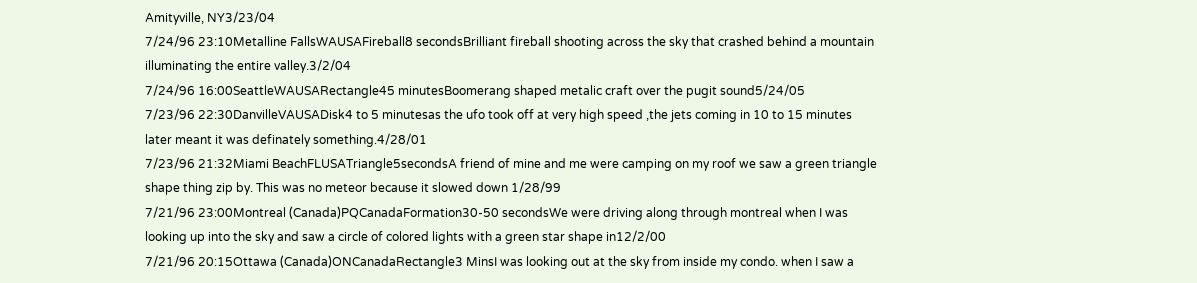Amityville, NY3/23/04
7/24/96 23:10Metalline FallsWAUSAFireball8 secondsBrilliant fireball shooting across the sky that crashed behind a mountain illuminating the entire valley.3/2/04
7/24/96 16:00SeattleWAUSARectangle45 minutesBoomerang shaped metalic craft over the pugit sound5/24/05
7/23/96 22:30DanvilleVAUSADisk4 to 5 minutesas the ufo took off at very high speed ,the jets coming in 10 to 15 minutes later meant it was definately something.4/28/01
7/23/96 21:32Miami BeachFLUSATriangle5secondsA friend of mine and me were camping on my roof we saw a green triangle shape thing zip by. This was no meteor because it slowed down 1/28/99
7/21/96 23:00Montreal (Canada)PQCanadaFormation30-50 secondsWe were driving along through montreal when I was looking up into the sky and saw a circle of colored lights with a green star shape in12/2/00
7/21/96 20:15Ottawa (Canada)ONCanadaRectangle3 MinsI was looking out at the sky from inside my condo. when I saw a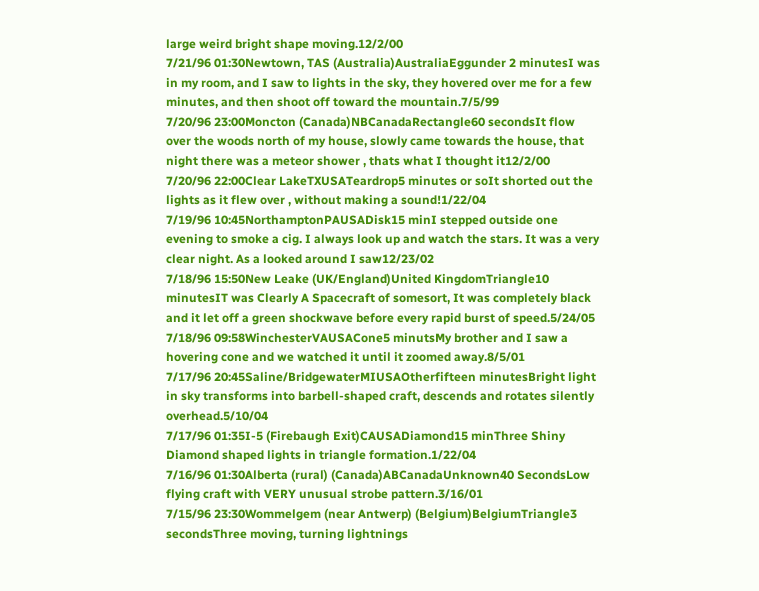large weird bright shape moving.12/2/00
7/21/96 01:30Newtown, TAS (Australia)AustraliaEggunder 2 minutesI was in my room, and I saw to lights in the sky, they hovered over me for a few minutes, and then shoot off toward the mountain.7/5/99
7/20/96 23:00Moncton (Canada)NBCanadaRectangle60 secondsIt flow over the woods north of my house, slowly came towards the house, that night there was a meteor shower , thats what I thought it12/2/00
7/20/96 22:00Clear LakeTXUSATeardrop5 minutes or soIt shorted out the lights as it flew over , without making a sound!1/22/04
7/19/96 10:45NorthamptonPAUSADisk15 minI stepped outside one evening to smoke a cig. I always look up and watch the stars. It was a very clear night. As a looked around I saw12/23/02
7/18/96 15:50New Leake (UK/England)United KingdomTriangle10 minutesIT was Clearly A Spacecraft of somesort, It was completely black and it let off a green shockwave before every rapid burst of speed.5/24/05
7/18/96 09:58WinchesterVAUSACone5 minutsMy brother and I saw a hovering cone and we watched it until it zoomed away.8/5/01
7/17/96 20:45Saline/BridgewaterMIUSAOtherfifteen minutesBright light in sky transforms into barbell-shaped craft, descends and rotates silently overhead.5/10/04
7/17/96 01:35I-5 (Firebaugh Exit)CAUSADiamond15 minThree Shiny Diamond shaped lights in triangle formation.1/22/04
7/16/96 01:30Alberta (rural) (Canada)ABCanadaUnknown40 SecondsLow flying craft with VERY unusual strobe pattern.3/16/01
7/15/96 23:30Wommelgem (near Antwerp) (Belgium)BelgiumTriangle3 secondsThree moving, turning lightnings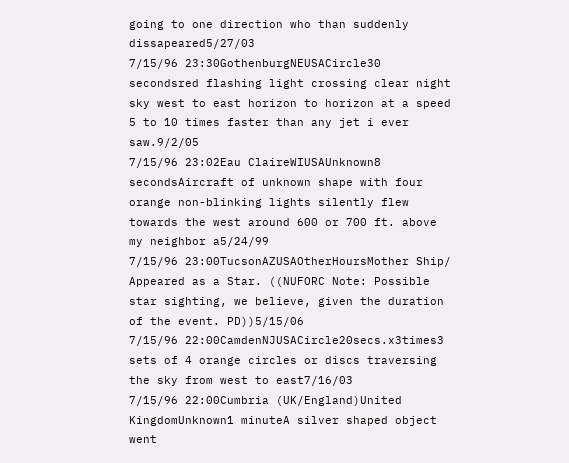going to one direction who than suddenly dissapeared5/27/03
7/15/96 23:30GothenburgNEUSACircle30 secondsred flashing light crossing clear night sky west to east horizon to horizon at a speed 5 to 10 times faster than any jet i ever saw.9/2/05
7/15/96 23:02Eau ClaireWIUSAUnknown8 secondsAircraft of unknown shape with four orange non-blinking lights silently flew towards the west around 600 or 700 ft. above my neighbor a5/24/99
7/15/96 23:00TucsonAZUSAOtherHoursMother Ship/ Appeared as a Star. ((NUFORC Note: Possible star sighting, we believe, given the duration of the event. PD))5/15/06
7/15/96 22:00CamdenNJUSACircle20secs.x3times3 sets of 4 orange circles or discs traversing the sky from west to east7/16/03
7/15/96 22:00Cumbria (UK/England)United KingdomUnknown1 minuteA silver shaped object went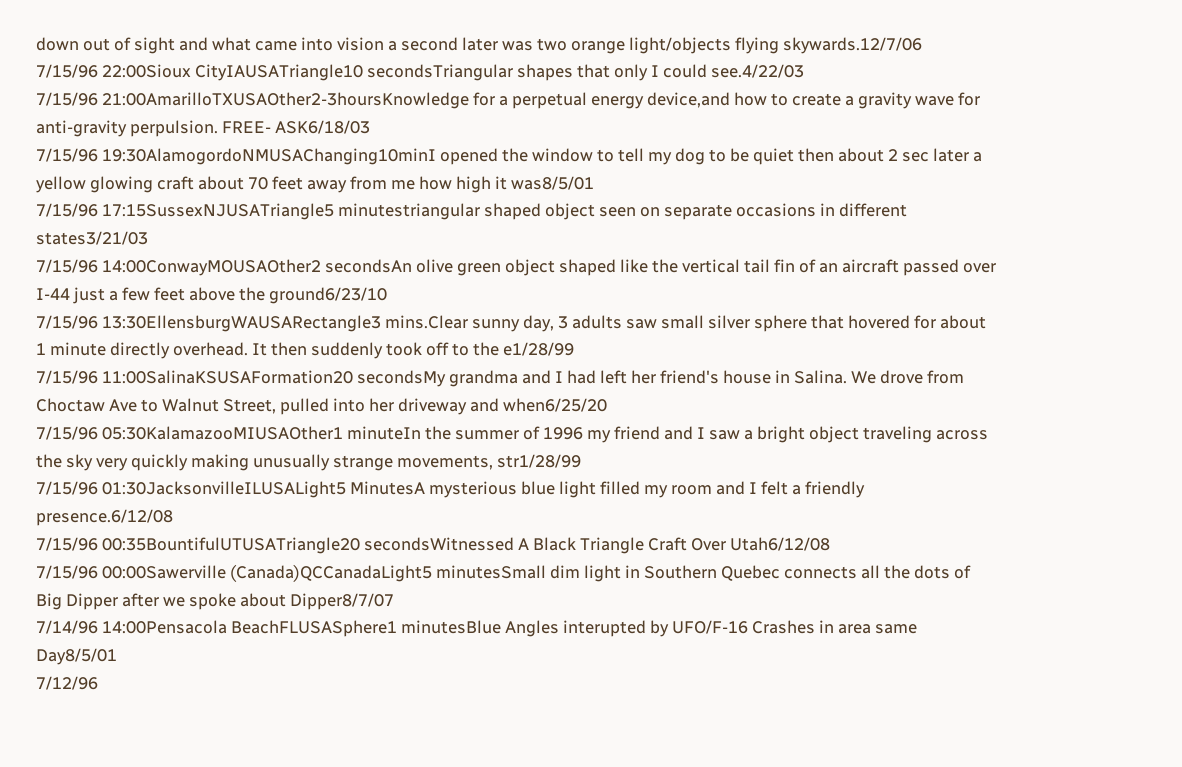down out of sight and what came into vision a second later was two orange light/objects flying skywards.12/7/06
7/15/96 22:00Sioux CityIAUSATriangle10 secondsTriangular shapes that only I could see.4/22/03
7/15/96 21:00AmarilloTXUSAOther2-3hoursKnowledge for a perpetual energy device,and how to create a gravity wave for anti-gravity perpulsion. FREE- ASK6/18/03
7/15/96 19:30AlamogordoNMUSAChanging10minI opened the window to tell my dog to be quiet then about 2 sec later a yellow glowing craft about 70 feet away from me how high it was8/5/01
7/15/96 17:15SussexNJUSATriangle5 minutestriangular shaped object seen on separate occasions in different states3/21/03
7/15/96 14:00ConwayMOUSAOther2 secondsAn olive green object shaped like the vertical tail fin of an aircraft passed over I-44 just a few feet above the ground6/23/10
7/15/96 13:30EllensburgWAUSARectangle3 mins.Clear sunny day, 3 adults saw small silver sphere that hovered for about 1 minute directly overhead. It then suddenly took off to the e1/28/99
7/15/96 11:00SalinaKSUSAFormation20 secondsMy grandma and I had left her friend's house in Salina. We drove from Choctaw Ave to Walnut Street, pulled into her driveway and when6/25/20
7/15/96 05:30KalamazooMIUSAOther1 minuteIn the summer of 1996 my friend and I saw a bright object traveling across the sky very quickly making unusually strange movements, str1/28/99
7/15/96 01:30JacksonvilleILUSALight5 MinutesA mysterious blue light filled my room and I felt a friendly presence.6/12/08
7/15/96 00:35BountifulUTUSATriangle20 secondsWitnessed A Black Triangle Craft Over Utah6/12/08
7/15/96 00:00Sawerville (Canada)QCCanadaLight5 minutesSmall dim light in Southern Quebec connects all the dots of Big Dipper after we spoke about Dipper8/7/07
7/14/96 14:00Pensacola BeachFLUSASphere1 minutesBlue Angles interupted by UFO/F-16 Crashes in area same Day8/5/01
7/12/96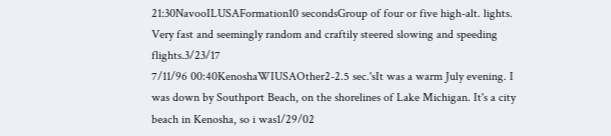21:30NavooILUSAFormation10 secondsGroup of four or five high-alt. lights. Very fast and seemingly random and craftily steered slowing and speeding flights.3/23/17
7/11/96 00:40KenoshaWIUSAOther2-2.5 sec.'sIt was a warm July evening. I was down by Southport Beach, on the shorelines of Lake Michigan. It's a city beach in Kenosha, so i was1/29/02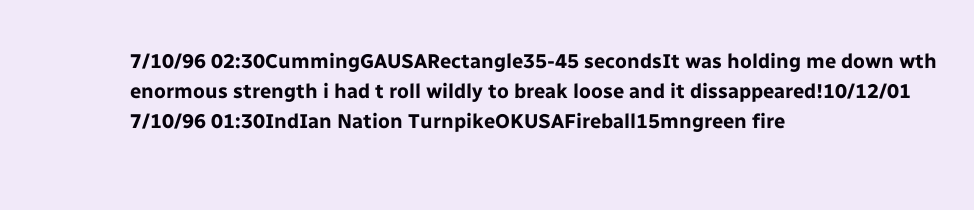7/10/96 02:30CummingGAUSARectangle35-45 secondsIt was holding me down wth enormous strength i had t roll wildly to break loose and it dissappeared!10/12/01
7/10/96 01:30IndIan Nation TurnpikeOKUSAFireball15mngreen fire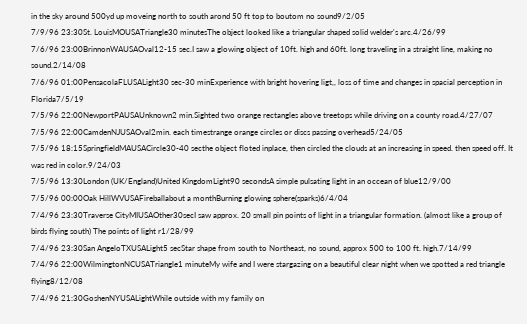in the sky around 500yd up moveing north to south arond 50 ft top to boutom no sound9/2/05
7/9/96 23:30St. LouisMOUSATriangle30 minutesThe object looked like a triangular shaped solid welder's arc.4/26/99
7/6/96 23:00BrinnonWAUSAOval12-15 sec.I saw a glowing object of 10ft. high and 60ft. long traveling in a straight line, making no sound.2/14/08
7/6/96 01:00PensacolaFLUSALight30 sec-30 minExperience with bright hovering ligt,, loss of time and changes in spacial perception in Florida7/5/19
7/5/96 22:00NewportPAUSAUnknown2 min.Sighted two orange rectangles above treetops while driving on a county road.4/27/07
7/5/96 22:00CamdenNJUSAOval2min. each timestrange orange circles or discs passing overhead5/24/05
7/5/96 18:15SpringfieldMAUSACircle30-40 secthe object floted inplace, then circled the clouds at an increasing in speed. then speed off. It was red in color.9/24/03
7/5/96 13:30London (UK/England)United KingdomLight90 secondsA simple pulsating light in an occean of blue12/9/00
7/5/96 00:00Oak HillWVUSAFireballabout a monthBurning glowing sphere(sparks)6/4/04
7/4/96 23:30Traverse CityMIUSAOther30secI saw approx. 20 small pin points of light in a triangular formation. (almost like a group of birds flying south) The points of light r1/28/99
7/4/96 23:30San AngeloTXUSALight5 secStar shape from south to Northeast, no sound, approx 500 to 100 ft. high.7/14/99
7/4/96 22:00WilmingtonNCUSATriangle1 minuteMy wife and I were stargazing on a beautiful clear night when we spotted a red triangle flying8/12/08
7/4/96 21:30GoshenNYUSALightWhile outside with my family on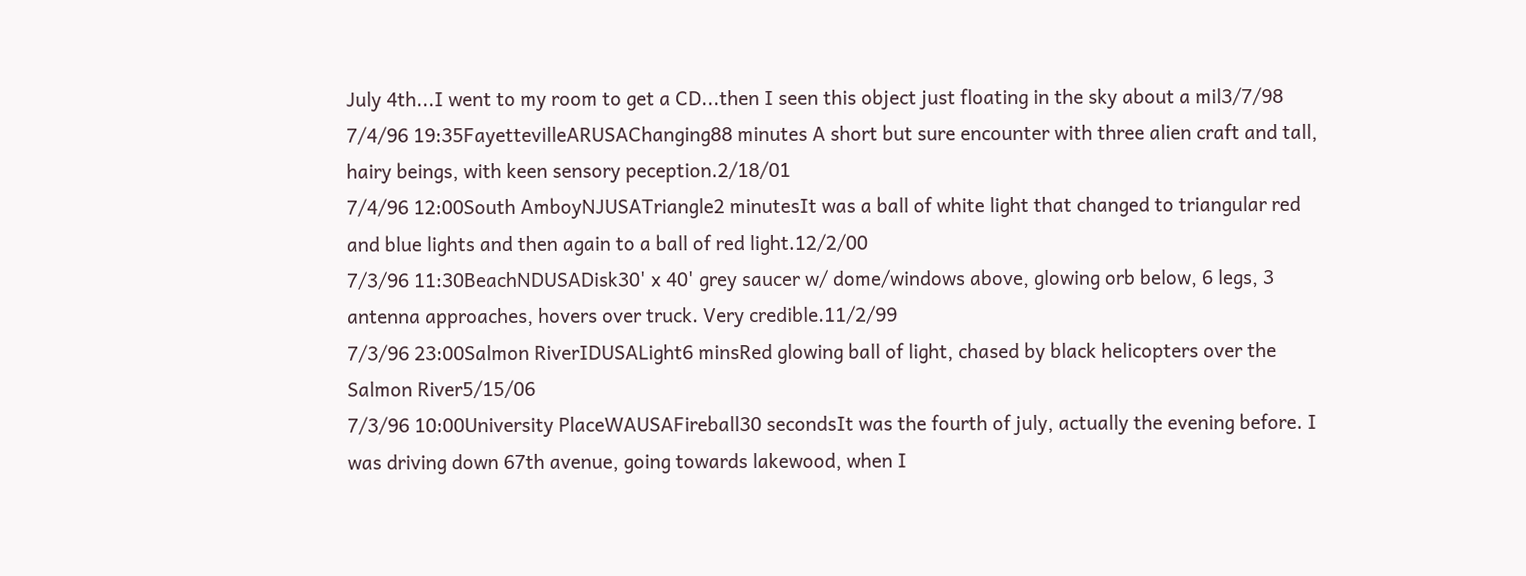July 4th...I went to my room to get a CD...then I seen this object just floating in the sky about a mil3/7/98
7/4/96 19:35FayettevilleARUSAChanging88 minutes A short but sure encounter with three alien craft and tall, hairy beings, with keen sensory peception.2/18/01
7/4/96 12:00South AmboyNJUSATriangle2 minutesIt was a ball of white light that changed to triangular red and blue lights and then again to a ball of red light.12/2/00
7/3/96 11:30BeachNDUSADisk30' x 40' grey saucer w/ dome/windows above, glowing orb below, 6 legs, 3 antenna approaches, hovers over truck. Very credible.11/2/99
7/3/96 23:00Salmon RiverIDUSALight6 minsRed glowing ball of light, chased by black helicopters over the Salmon River5/15/06
7/3/96 10:00University PlaceWAUSAFireball30 secondsIt was the fourth of july, actually the evening before. I was driving down 67th avenue, going towards lakewood, when I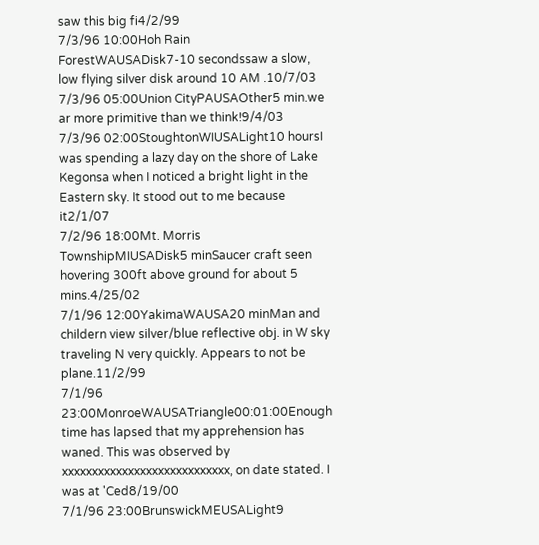saw this big fi4/2/99
7/3/96 10:00Hoh Rain ForestWAUSADisk7-10 secondssaw a slow, low flying silver disk around 10 AM .10/7/03
7/3/96 05:00Union CityPAUSAOther5 min.we ar more primitive than we think!9/4/03
7/3/96 02:00StoughtonWIUSALight10 hoursI was spending a lazy day on the shore of Lake Kegonsa when I noticed a bright light in the Eastern sky. It stood out to me because it2/1/07
7/2/96 18:00Mt. Morris TownshipMIUSADisk5 minSaucer craft seen hovering 300ft above ground for about 5 mins.4/25/02
7/1/96 12:00YakimaWAUSA20 minMan and childern view silver/blue reflective obj. in W sky traveling N very quickly. Appears to not be plane.11/2/99
7/1/96 23:00MonroeWAUSATriangle00:01:00Enough time has lapsed that my apprehension has waned. This was observed by xxxxxxxxxxxxxxxxxxxxxxxxxxxx, on date stated. I was at 'Ced8/19/00
7/1/96 23:00BrunswickMEUSALight9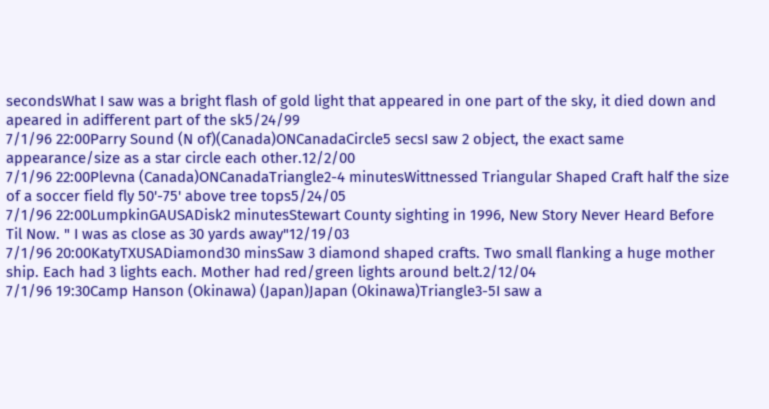secondsWhat I saw was a bright flash of gold light that appeared in one part of the sky, it died down and apeared in adifferent part of the sk5/24/99
7/1/96 22:00Parry Sound (N of)(Canada)ONCanadaCircle5 secsI saw 2 object, the exact same appearance/size as a star circle each other.12/2/00
7/1/96 22:00Plevna (Canada)ONCanadaTriangle2-4 minutesWittnessed Triangular Shaped Craft half the size of a soccer field fly 50'-75' above tree tops5/24/05
7/1/96 22:00LumpkinGAUSADisk2 minutesStewart County sighting in 1996, New Story Never Heard Before Til Now. " I was as close as 30 yards away"12/19/03
7/1/96 20:00KatyTXUSADiamond30 minsSaw 3 diamond shaped crafts. Two small flanking a huge mother ship. Each had 3 lights each. Mother had red/green lights around belt.2/12/04
7/1/96 19:30Camp Hanson (Okinawa) (Japan)Japan (Okinawa)Triangle3-5I saw a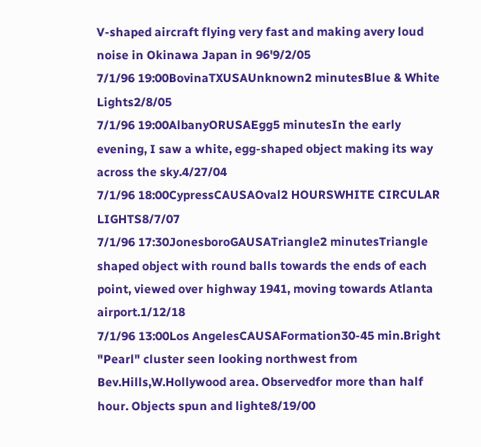V-shaped aircraft flying very fast and making avery loud noise in Okinawa Japan in 96'9/2/05
7/1/96 19:00BovinaTXUSAUnknown2 minutesBlue & White Lights2/8/05
7/1/96 19:00AlbanyORUSAEgg5 minutesIn the early evening, I saw a white, egg-shaped object making its way across the sky.4/27/04
7/1/96 18:00CypressCAUSAOval2 HOURSWHITE CIRCULAR LIGHTS8/7/07
7/1/96 17:30JonesboroGAUSATriangle2 minutesTriangle shaped object with round balls towards the ends of each point, viewed over highway 1941, moving towards Atlanta airport.1/12/18
7/1/96 13:00Los AngelesCAUSAFormation30-45 min.Bright "Pearl" cluster seen looking northwest from Bev.Hills,W.Hollywood area. Observedfor more than half hour. Objects spun and lighte8/19/00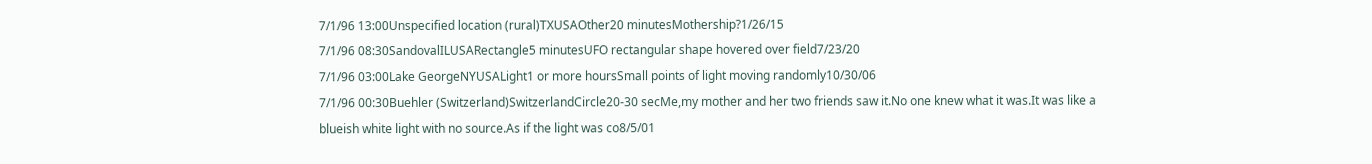7/1/96 13:00Unspecified location (rural)TXUSAOther20 minutesMothership?1/26/15
7/1/96 08:30SandovalILUSARectangle5 minutesUFO rectangular shape hovered over field7/23/20
7/1/96 03:00Lake GeorgeNYUSALight1 or more hoursSmall points of light moving randomly10/30/06
7/1/96 00:30Buehler (Switzerland)SwitzerlandCircle20-30 secMe,my mother and her two friends saw it.No one knew what it was.It was like a blueish white light with no source.As if the light was co8/5/01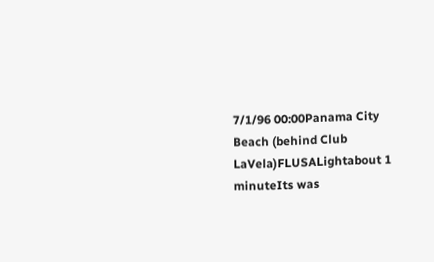7/1/96 00:00Panama City Beach (behind Club LaVela)FLUSALightabout 1 minuteIts was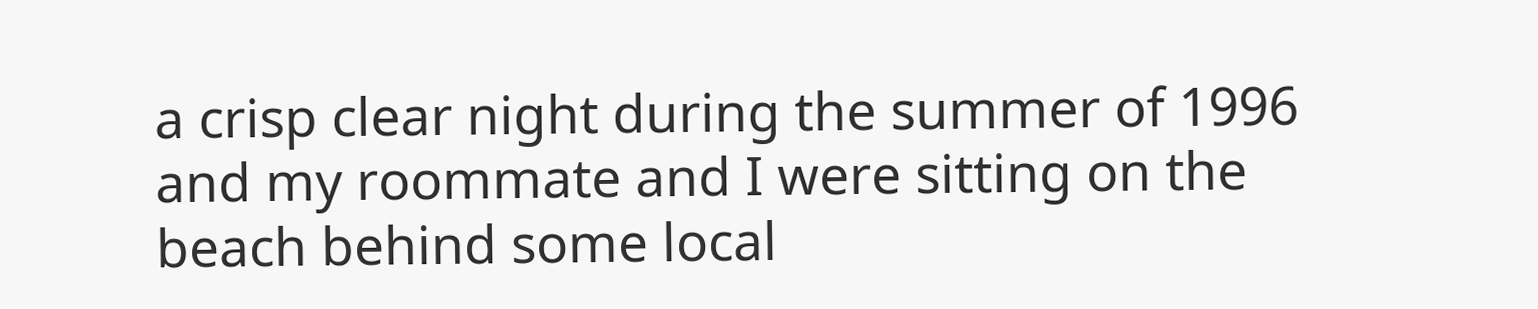a crisp clear night during the summer of 1996 and my roommate and I were sitting on the beach behind some local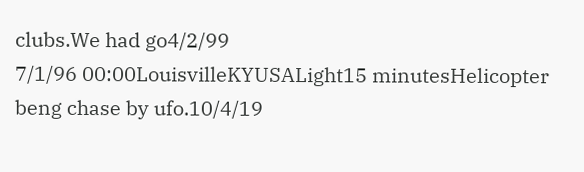clubs.We had go4/2/99
7/1/96 00:00LouisvilleKYUSALight15 minutesHelicopter beng chase by ufo.10/4/19